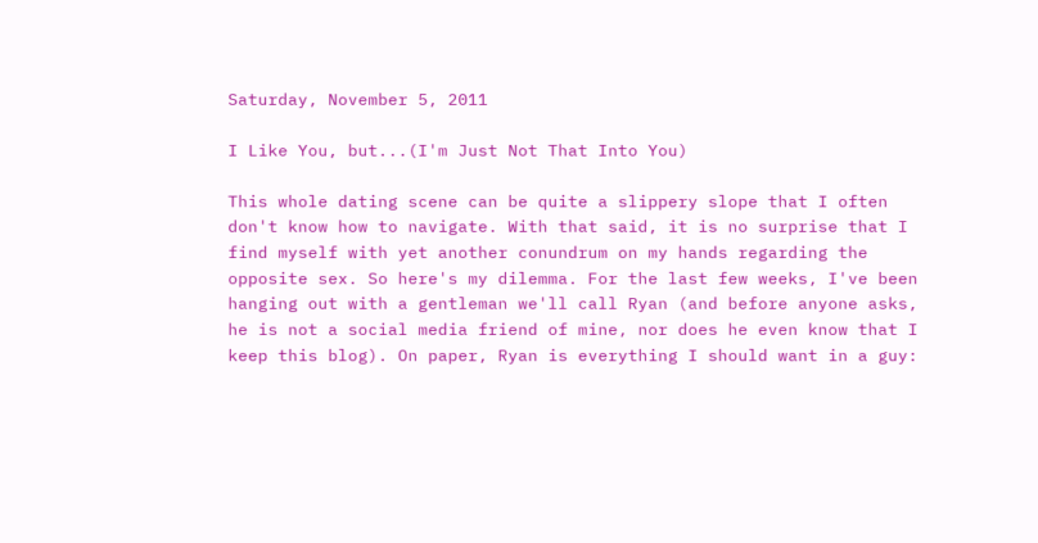Saturday, November 5, 2011

I Like You, but...(I'm Just Not That Into You)

This whole dating scene can be quite a slippery slope that I often don't know how to navigate. With that said, it is no surprise that I find myself with yet another conundrum on my hands regarding the opposite sex. So here's my dilemma. For the last few weeks, I've been hanging out with a gentleman we'll call Ryan (and before anyone asks, he is not a social media friend of mine, nor does he even know that I keep this blog). On paper, Ryan is everything I should want in a guy: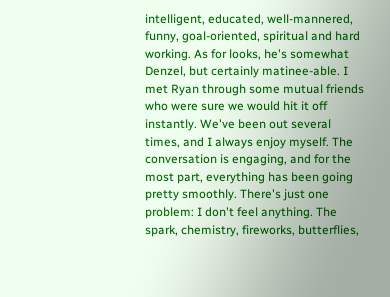intelligent, educated, well-mannered, funny, goal-oriented, spiritual and hard working. As for looks, he's somewhat Denzel, but certainly matinee-able. I met Ryan through some mutual friends who were sure we would hit it off instantly. We've been out several times, and I always enjoy myself. The conversation is engaging, and for the most part, everything has been going pretty smoothly. There's just one problem: I don't feel anything. The spark, chemistry, fireworks, butterflies,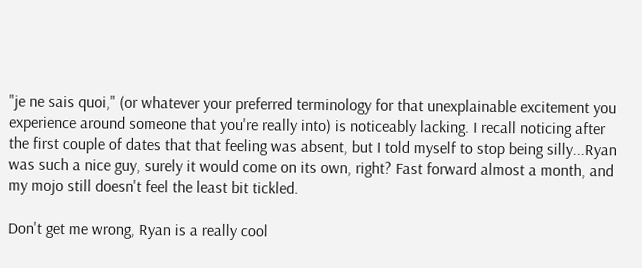"je ne sais quoi," (or whatever your preferred terminology for that unexplainable excitement you experience around someone that you're really into) is noticeably lacking. I recall noticing after the first couple of dates that that feeling was absent, but I told myself to stop being silly...Ryan was such a nice guy, surely it would come on its own, right? Fast forward almost a month, and my mojo still doesn't feel the least bit tickled.

Don't get me wrong, Ryan is a really cool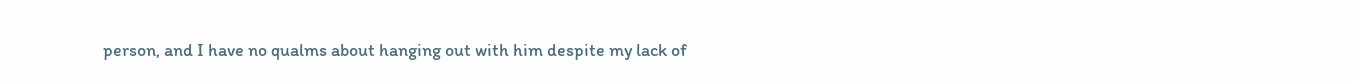person, and I have no qualms about hanging out with him despite my lack of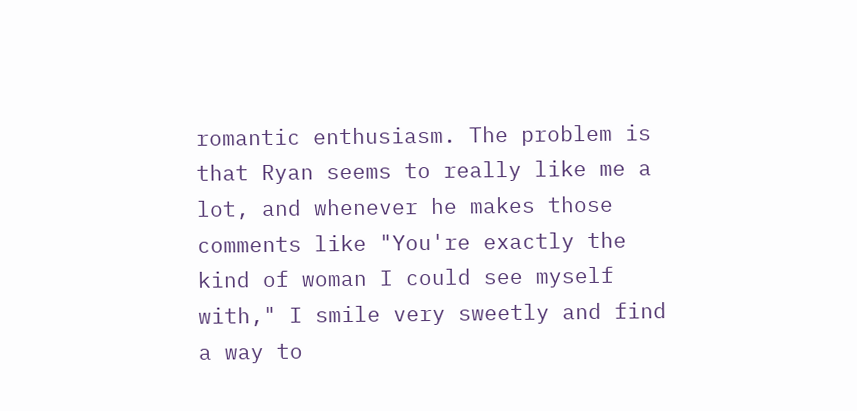romantic enthusiasm. The problem is that Ryan seems to really like me a lot, and whenever he makes those comments like "You're exactly the kind of woman I could see myself with," I smile very sweetly and find a way to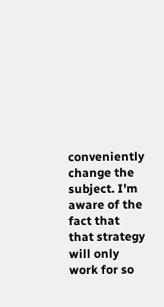conveniently change the subject. I'm aware of the fact that that strategy will only work for so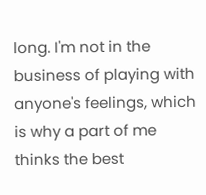long. I'm not in the business of playing with anyone's feelings, which is why a part of me thinks the best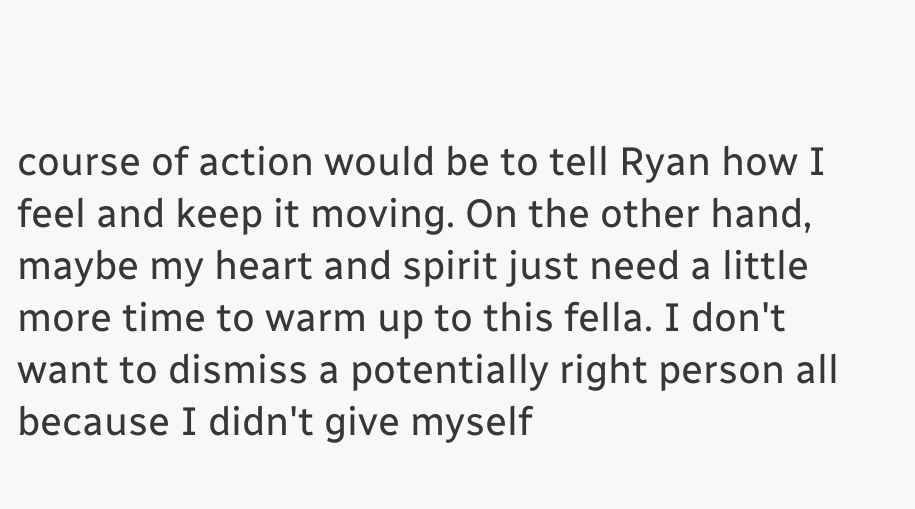course of action would be to tell Ryan how I feel and keep it moving. On the other hand, maybe my heart and spirit just need a little more time to warm up to this fella. I don't want to dismiss a potentially right person all because I didn't give myself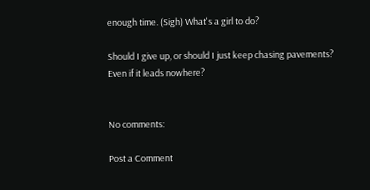enough time. (Sigh) What's a girl to do?

Should I give up, or should I just keep chasing pavements?
Even if it leads nowhere?


No comments:

Post a Comment